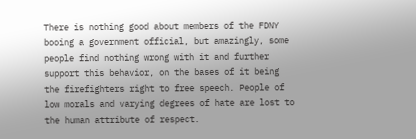There is nothing good about members of the FDNY booing a government official, but amazingly, some people find nothing wrong with it and further support this behavior, on the bases of it being the firefighters right to free speech. People of low morals and varying degrees of hate are lost to the human attribute of respect.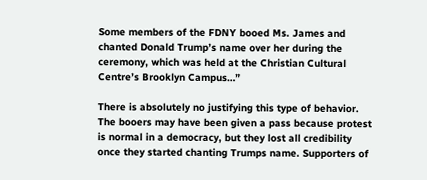Some members of the FDNY booed Ms. James and chanted Donald Trump’s name over her during the ceremony, which was held at the Christian Cultural Centre’s Brooklyn Campus…”

There is absolutely no justifying this type of behavior. The booers may have been given a pass because protest is normal in a democracy, but they lost all credibility once they started chanting Trumps name. Supporters of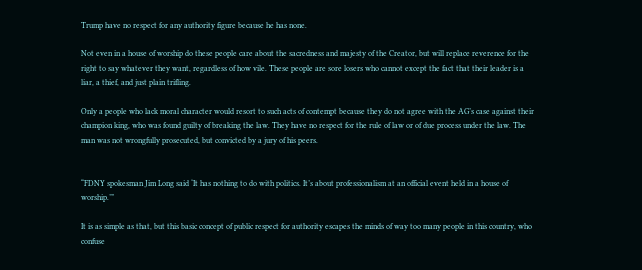Trump have no respect for any authority figure because he has none.

Not even in a house of worship do these people care about the sacredness and majesty of the Creator, but will replace reverence for the right to say whatever they want, regardless of how vile. These people are sore losers who cannot except the fact that their leader is a liar, a thief, and just plain trifling.

Only a people who lack moral character would resort to such acts of contempt because they do not agree with the AG’s case against their champion king, who was found guilty of breaking the law. They have no respect for the rule of law or of due process under the law. The man was not wrongfully prosecuted, but convicted by a jury of his peers.


“FDNY spokesman Jim Long said ‘It has nothing to do with politics. It’s about professionalism at an official event held in a house of worship.’”

It is as simple as that, but this basic concept of public respect for authority escapes the minds of way too many people in this country, who confuse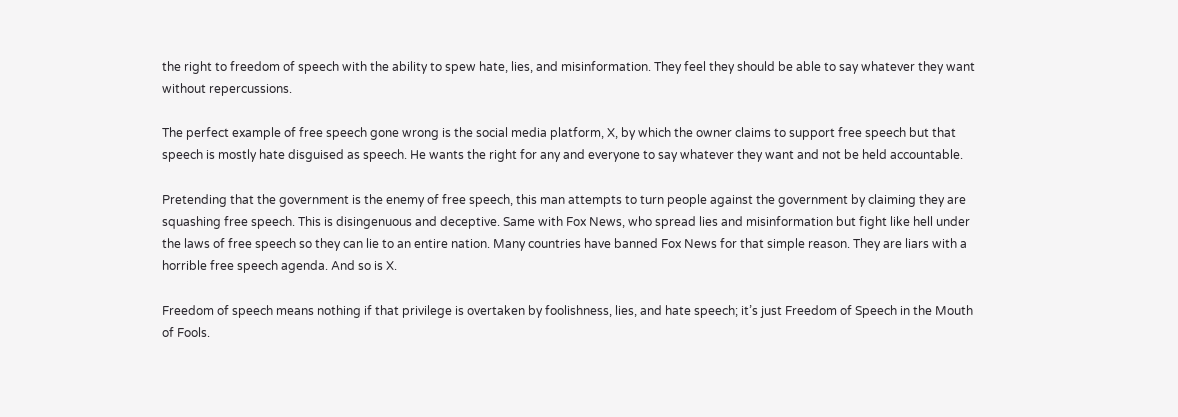the right to freedom of speech with the ability to spew hate, lies, and misinformation. They feel they should be able to say whatever they want without repercussions.

The perfect example of free speech gone wrong is the social media platform, X, by which the owner claims to support free speech but that speech is mostly hate disguised as speech. He wants the right for any and everyone to say whatever they want and not be held accountable.

Pretending that the government is the enemy of free speech, this man attempts to turn people against the government by claiming they are squashing free speech. This is disingenuous and deceptive. Same with Fox News, who spread lies and misinformation but fight like hell under the laws of free speech so they can lie to an entire nation. Many countries have banned Fox News for that simple reason. They are liars with a horrible free speech agenda. And so is X.

Freedom of speech means nothing if that privilege is overtaken by foolishness, lies, and hate speech; it’s just Freedom of Speech in the Mouth of Fools.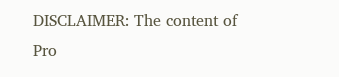DISCLAIMER: The content of Pro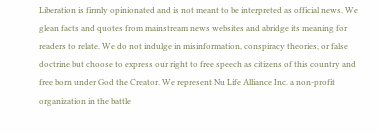Liberation is firmly opinionated and is not meant to be interpreted as official news. We glean facts and quotes from mainstream news websites and abridge its meaning for readers to relate. We do not indulge in misinformation, conspiracy theories, or false doctrine but choose to express our right to free speech as citizens of this country and free born under God the Creator. We represent Nu Life Alliance Inc. a non-profit organization in the battle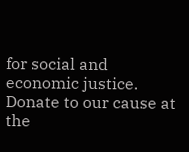for social and economic justice. Donate to our cause at the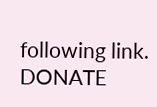following link. DONATE